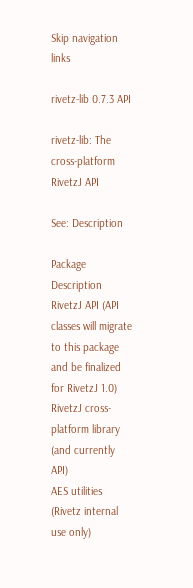Skip navigation links

rivetz-lib 0.7.3 API

rivetz-lib: The cross-platform RivetzJ API

See: Description

Package Description
RivetzJ API (API classes will migrate to this package and be finalized for RivetzJ 1.0)
RivetzJ cross-platform library (and currently API)
AES utilities (Rivetz internal use only)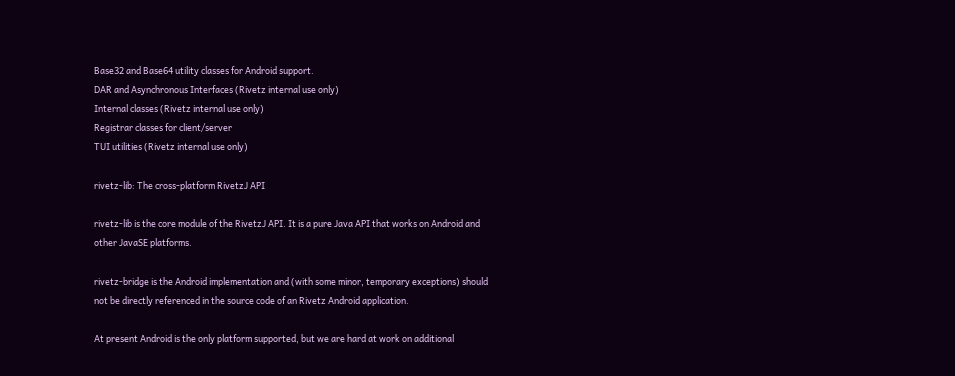Base32 and Base64 utility classes for Android support.
DAR and Asynchronous Interfaces (Rivetz internal use only)
Internal classes (Rivetz internal use only)
Registrar classes for client/server
TUI utilities (Rivetz internal use only)

rivetz-lib: The cross-platform RivetzJ API

rivetz-lib is the core module of the RivetzJ API. It is a pure Java API that works on Android and other JavaSE platforms.

rivetz-bridge is the Android implementation and (with some minor, temporary exceptions) should not be directly referenced in the source code of an Rivetz Android application.

At present Android is the only platform supported, but we are hard at work on additional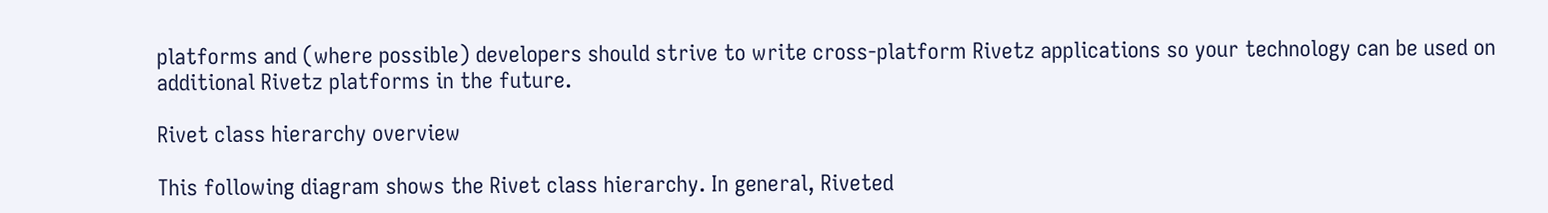platforms and (where possible) developers should strive to write cross-platform Rivetz applications so your technology can be used on additional Rivetz platforms in the future.

Rivet class hierarchy overview

This following diagram shows the Rivet class hierarchy. In general, Riveted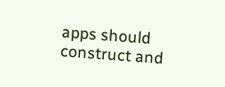apps should construct and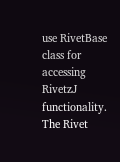use RivetBase class for accessing RivetzJ functionality. The Rivet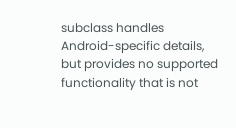subclass handles Android-specific details, but provides no supported functionality that is not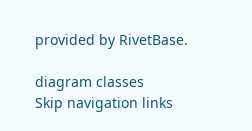provided by RivetBase.

diagram classes
Skip navigation links